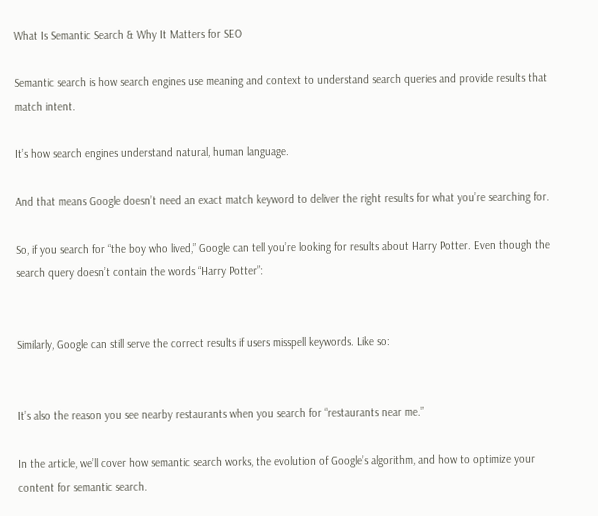What Is Semantic Search & Why It Matters for SEO

Semantic search is how search engines use meaning and context to understand search queries and provide results that match intent.

It’s how search engines understand natural, human language.

And that means Google doesn’t need an exact match keyword to deliver the right results for what you’re searching for.

So, if you search for “the boy who lived,” Google can tell you’re looking for results about Harry Potter. Even though the search query doesn’t contain the words “Harry Potter”:


Similarly, Google can still serve the correct results if users misspell keywords. Like so:


It’s also the reason you see nearby restaurants when you search for “restaurants near me.”

In the article, we’ll cover how semantic search works, the evolution of Google’s algorithm, and how to optimize your content for semantic search.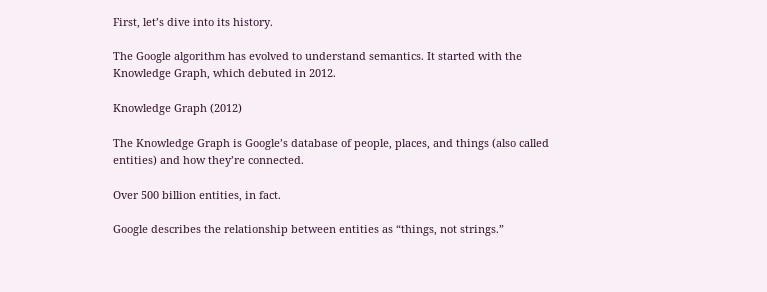First, let’s dive into its history.

The Google algorithm has evolved to understand semantics. It started with the Knowledge Graph, which debuted in 2012.

Knowledge Graph (2012)

The Knowledge Graph is Google’s database of people, places, and things (also called entities) and how they’re connected.

Over 500 billion entities, in fact.

Google describes the relationship between entities as “things, not strings.”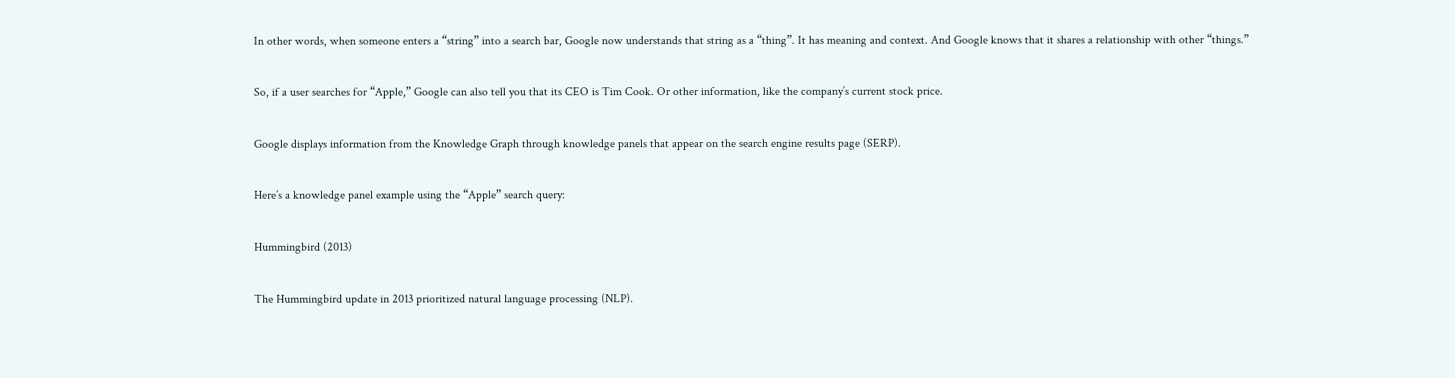In other words, when someone enters a “string” into a search bar, Google now understands that string as a “thing”. It has meaning and context. And Google knows that it shares a relationship with other “things.”

So, if a user searches for “Apple,” Google can also tell you that its CEO is Tim Cook. Or other information, like the company’s current stock price.

Google displays information from the Knowledge Graph through knowledge panels that appear on the search engine results page (SERP).

Here’s a knowledge panel example using the “Apple” search query:

Hummingbird (2013)

The Hummingbird update in 2013 prioritized natural language processing (NLP).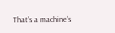That’s a machine’s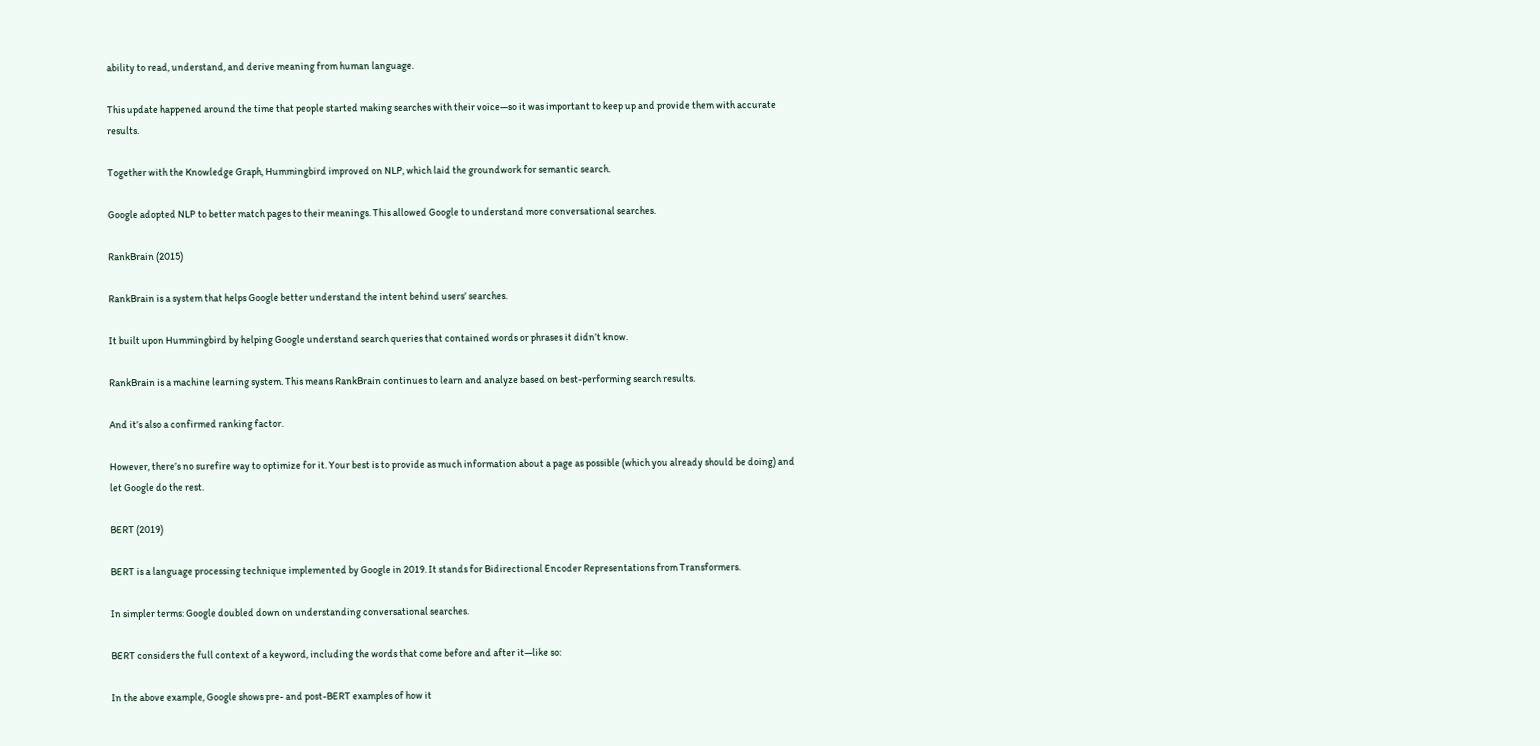ability to read, understand, and derive meaning from human language.

This update happened around the time that people started making searches with their voice—so it was important to keep up and provide them with accurate results.

Together with the Knowledge Graph, Hummingbird improved on NLP, which laid the groundwork for semantic search.

Google adopted NLP to better match pages to their meanings. This allowed Google to understand more conversational searches.

RankBrain (2015)

RankBrain is a system that helps Google better understand the intent behind users’ searches.

It built upon Hummingbird by helping Google understand search queries that contained words or phrases it didn’t know.

RankBrain is a machine learning system. This means RankBrain continues to learn and analyze based on best-performing search results.

And it’s also a confirmed ranking factor.

However, there’s no surefire way to optimize for it. Your best is to provide as much information about a page as possible (which you already should be doing) and let Google do the rest.

BERT (2019)

BERT is a language processing technique implemented by Google in 2019. It stands for Bidirectional Encoder Representations from Transformers.

In simpler terms: Google doubled down on understanding conversational searches.

BERT considers the full context of a keyword, including the words that come before and after it—like so:

In the above example, Google shows pre- and post-BERT examples of how it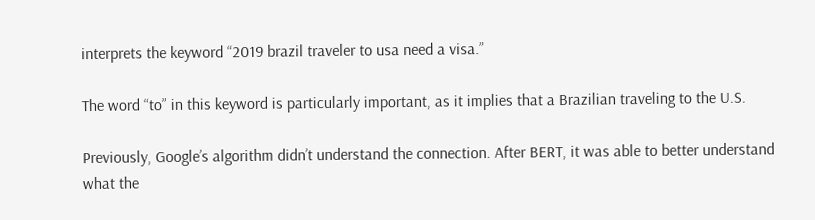interprets the keyword “2019 brazil traveler to usa need a visa.”

The word “to” in this keyword is particularly important, as it implies that a Brazilian traveling to the U.S.

Previously, Google’s algorithm didn’t understand the connection. After BERT, it was able to better understand what the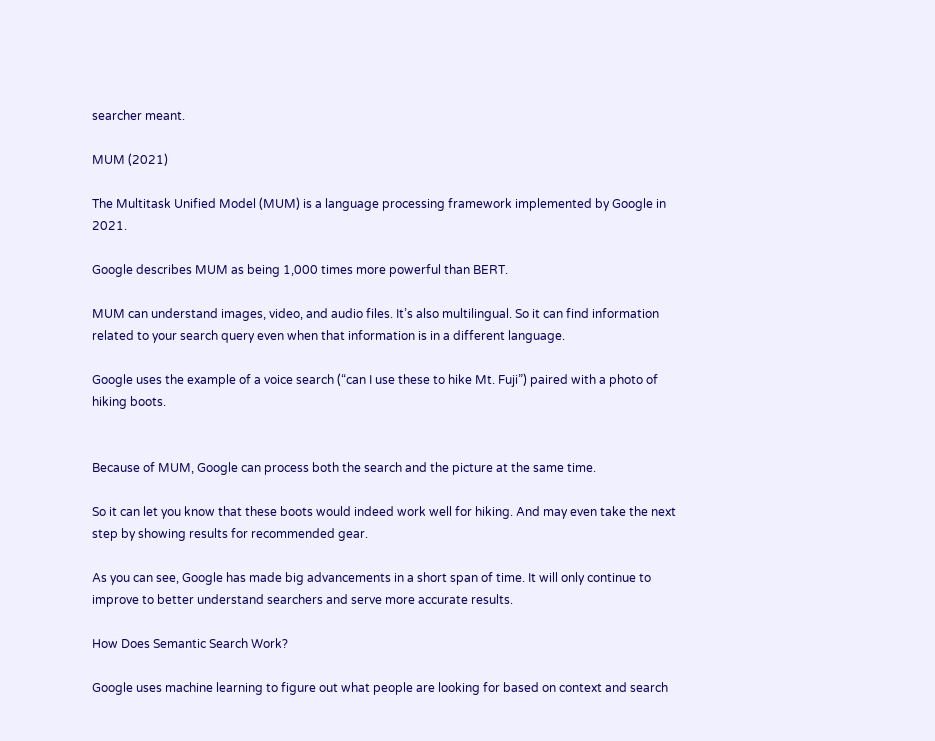searcher meant.

MUM (2021)

The Multitask Unified Model (MUM) is a language processing framework implemented by Google in 2021.

Google describes MUM as being 1,000 times more powerful than BERT.

MUM can understand images, video, and audio files. It’s also multilingual. So it can find information related to your search query even when that information is in a different language.

Google uses the example of a voice search (“can I use these to hike Mt. Fuji”) paired with a photo of hiking boots.


Because of MUM, Google can process both the search and the picture at the same time.

So it can let you know that these boots would indeed work well for hiking. And may even take the next step by showing results for recommended gear.

As you can see, Google has made big advancements in a short span of time. It will only continue to improve to better understand searchers and serve more accurate results.

How Does Semantic Search Work?

Google uses machine learning to figure out what people are looking for based on context and search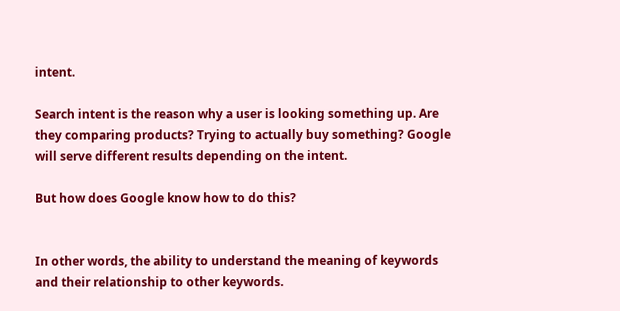intent.

Search intent is the reason why a user is looking something up. Are they comparing products? Trying to actually buy something? Google will serve different results depending on the intent.

But how does Google know how to do this?


In other words, the ability to understand the meaning of keywords and their relationship to other keywords.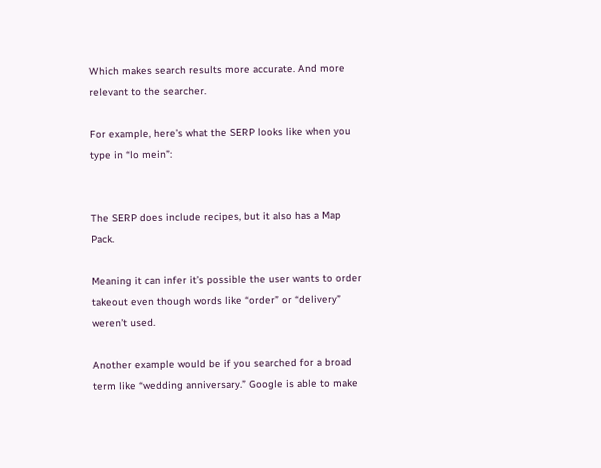Which makes search results more accurate. And more relevant to the searcher.

For example, here’s what the SERP looks like when you type in “lo mein”:


The SERP does include recipes, but it also has a Map Pack.

Meaning it can infer it’s possible the user wants to order takeout even though words like “order” or “delivery” weren’t used.

Another example would be if you searched for a broad term like “wedding anniversary.” Google is able to make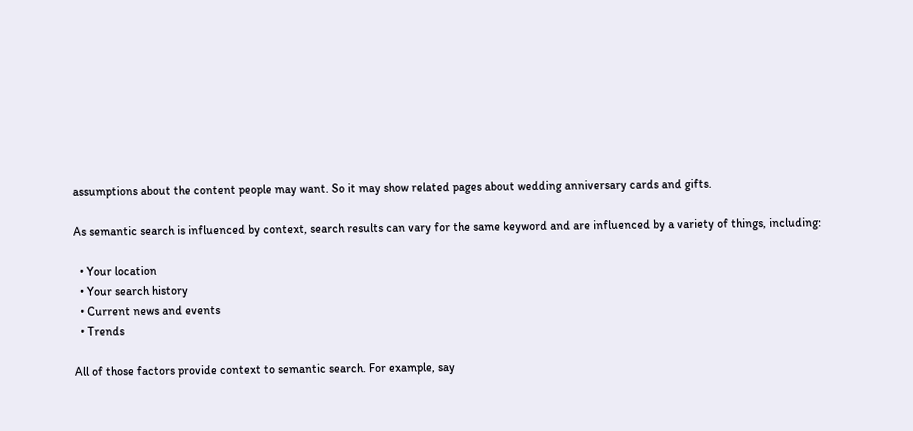assumptions about the content people may want. So it may show related pages about wedding anniversary cards and gifts.

As semantic search is influenced by context, search results can vary for the same keyword and are influenced by a variety of things, including:

  • Your location
  • Your search history
  • Current news and events
  • Trends

All of those factors provide context to semantic search. For example, say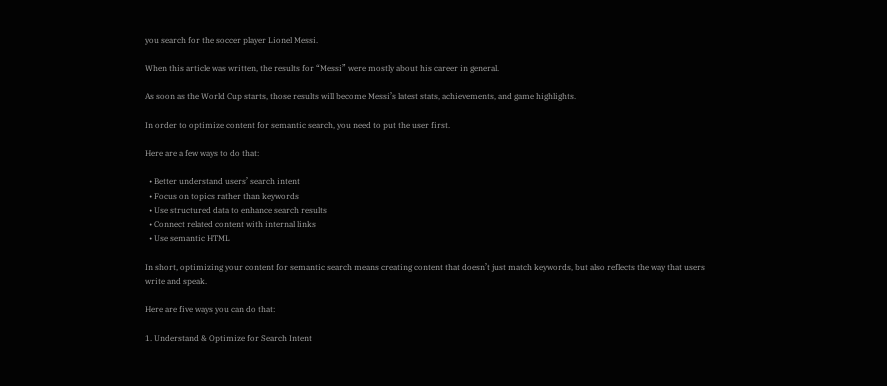you search for the soccer player Lionel Messi.

When this article was written, the results for “Messi” were mostly about his career in general.

As soon as the World Cup starts, those results will become Messi’s latest stats, achievements, and game highlights.

In order to optimize content for semantic search, you need to put the user first.

Here are a few ways to do that:

  • Better understand users’ search intent
  • Focus on topics rather than keywords
  • Use structured data to enhance search results
  • Connect related content with internal links
  • Use semantic HTML

In short, optimizing your content for semantic search means creating content that doesn’t just match keywords, but also reflects the way that users write and speak.

Here are five ways you can do that:

1. Understand & Optimize for Search Intent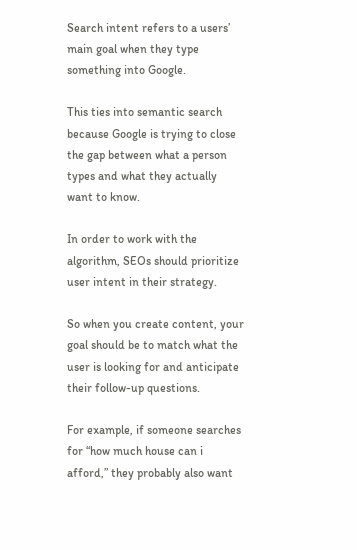Search intent refers to a users’ main goal when they type something into Google.

This ties into semantic search because Google is trying to close the gap between what a person types and what they actually want to know.

In order to work with the algorithm, SEOs should prioritize user intent in their strategy.

So when you create content, your goal should be to match what the user is looking for and anticipate their follow-up questions.

For example, if someone searches for “how much house can i afford,” they probably also want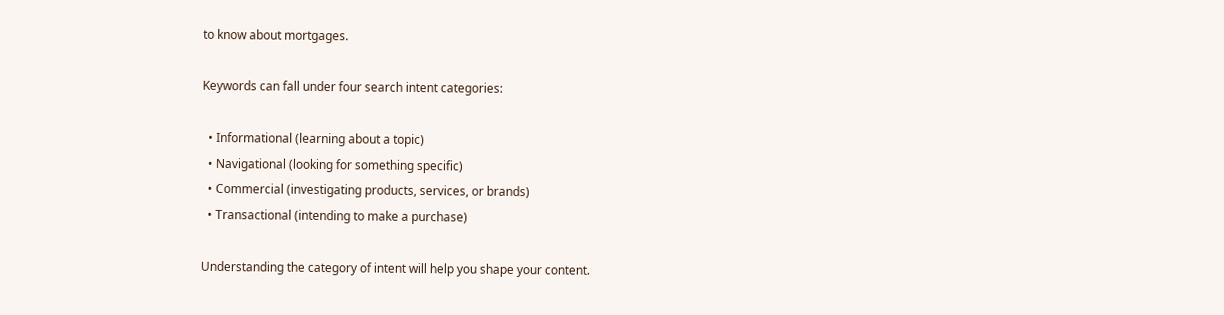to know about mortgages.

Keywords can fall under four search intent categories:

  • Informational (learning about a topic)
  • Navigational (looking for something specific)
  • Commercial (investigating products, services, or brands)
  • Transactional (intending to make a purchase)

Understanding the category of intent will help you shape your content.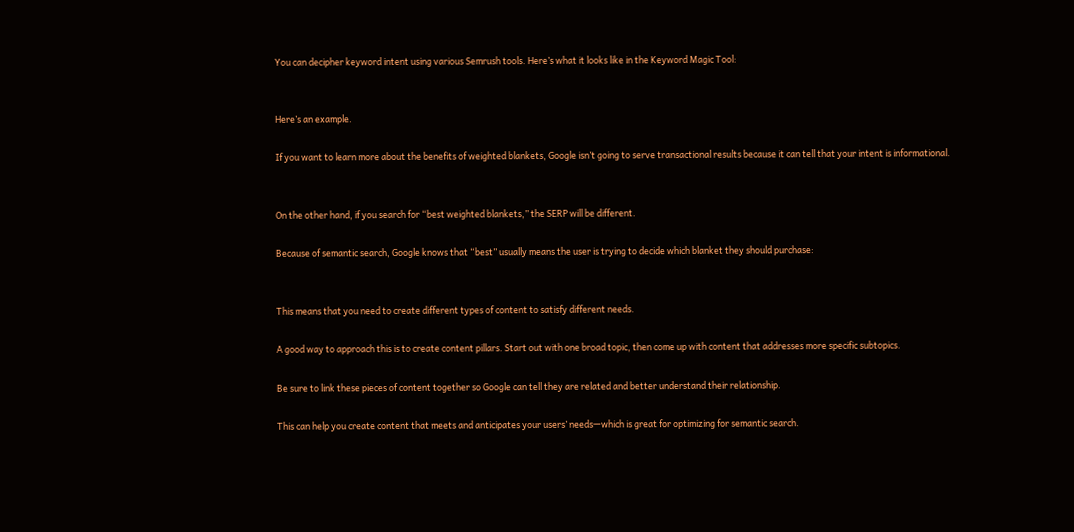You can decipher keyword intent using various Semrush tools. Here’s what it looks like in the Keyword Magic Tool:


Here’s an example.

If you want to learn more about the benefits of weighted blankets, Google isn’t going to serve transactional results because it can tell that your intent is informational.


On the other hand, if you search for “best weighted blankets,” the SERP will be different.

Because of semantic search, Google knows that “best” usually means the user is trying to decide which blanket they should purchase:


This means that you need to create different types of content to satisfy different needs.

A good way to approach this is to create content pillars. Start out with one broad topic, then come up with content that addresses more specific subtopics.

Be sure to link these pieces of content together so Google can tell they are related and better understand their relationship.

This can help you create content that meets and anticipates your users’ needs—which is great for optimizing for semantic search.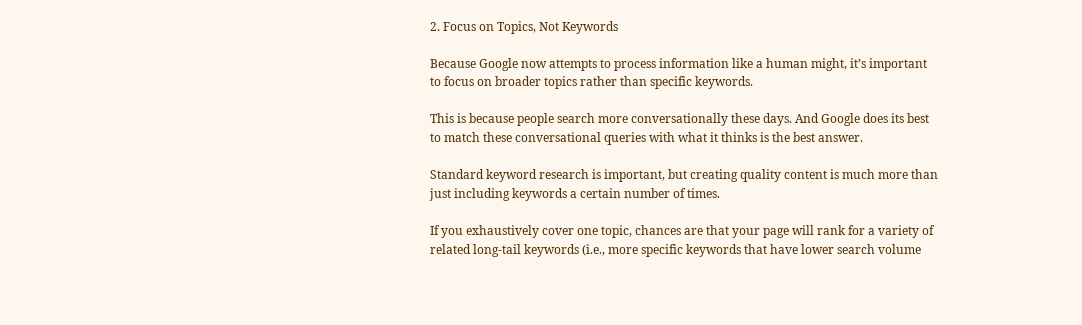2. Focus on Topics, Not Keywords

Because Google now attempts to process information like a human might, it’s important to focus on broader topics rather than specific keywords.

This is because people search more conversationally these days. And Google does its best to match these conversational queries with what it thinks is the best answer.

Standard keyword research is important, but creating quality content is much more than just including keywords a certain number of times.

If you exhaustively cover one topic, chances are that your page will rank for a variety of related long-tail keywords (i.e., more specific keywords that have lower search volume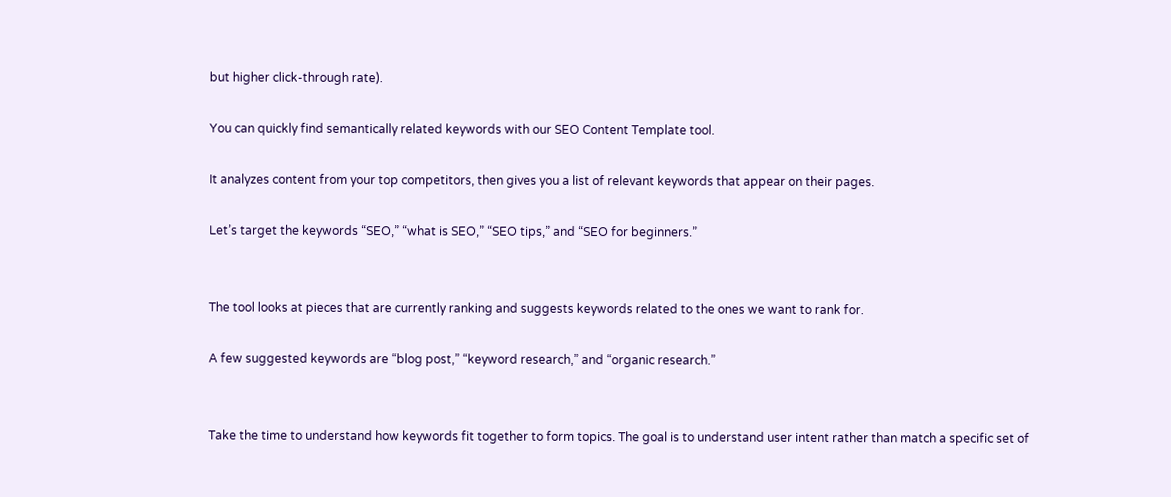but higher click-through rate).

You can quickly find semantically related keywords with our SEO Content Template tool.

It analyzes content from your top competitors, then gives you a list of relevant keywords that appear on their pages.

Let’s target the keywords “SEO,” “what is SEO,” “SEO tips,” and “SEO for beginners.”


The tool looks at pieces that are currently ranking and suggests keywords related to the ones we want to rank for.

A few suggested keywords are “blog post,” “keyword research,” and “organic research.”


Take the time to understand how keywords fit together to form topics. The goal is to understand user intent rather than match a specific set of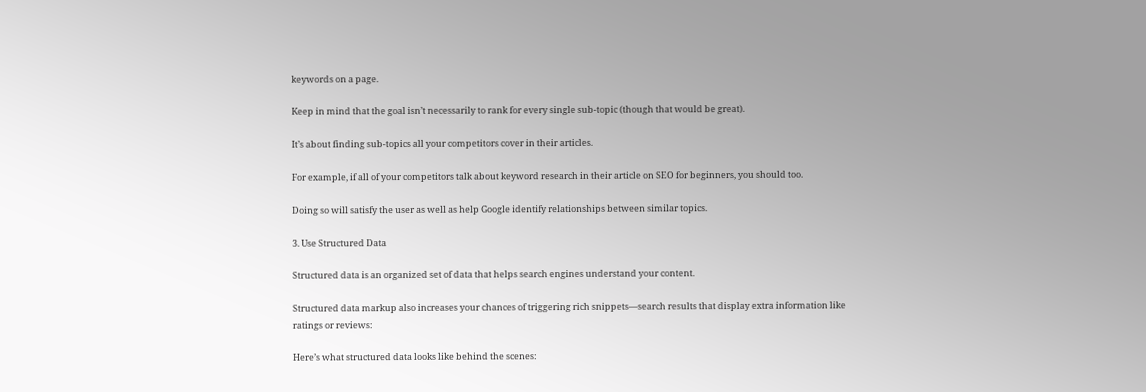keywords on a page.

Keep in mind that the goal isn’t necessarily to rank for every single sub-topic (though that would be great).

It’s about finding sub-topics all your competitors cover in their articles.

For example, if all of your competitors talk about keyword research in their article on SEO for beginners, you should too.

Doing so will satisfy the user as well as help Google identify relationships between similar topics.

3. Use Structured Data

Structured data is an organized set of data that helps search engines understand your content.

Structured data markup also increases your chances of triggering rich snippets—search results that display extra information like ratings or reviews:

Here’s what structured data looks like behind the scenes: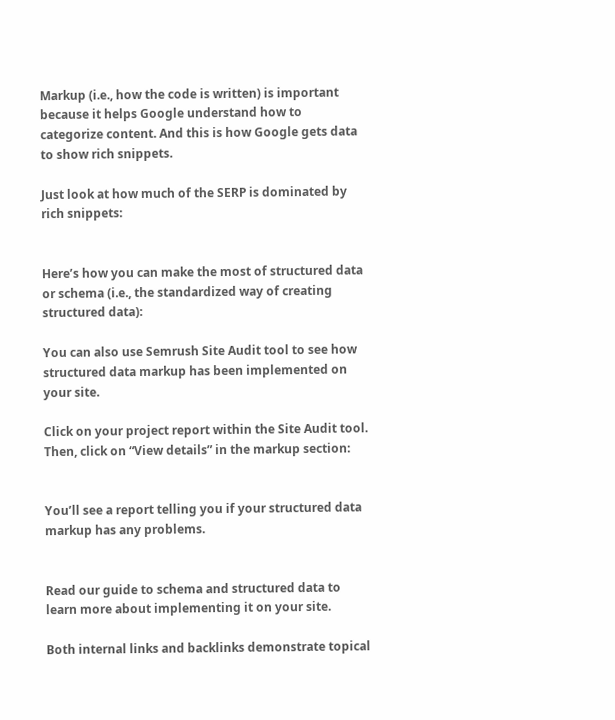Markup (i.e., how the code is written) is important because it helps Google understand how to categorize content. And this is how Google gets data to show rich snippets.

Just look at how much of the SERP is dominated by rich snippets:


Here’s how you can make the most of structured data or schema (i.e., the standardized way of creating structured data):

You can also use Semrush Site Audit tool to see how structured data markup has been implemented on your site.

Click on your project report within the Site Audit tool. Then, click on “View details” in the markup section:


You’ll see a report telling you if your structured data markup has any problems.


Read our guide to schema and structured data to learn more about implementing it on your site.

Both internal links and backlinks demonstrate topical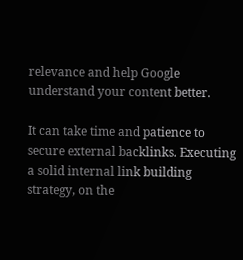relevance and help Google understand your content better.

It can take time and patience to secure external backlinks. Executing a solid internal link building strategy, on the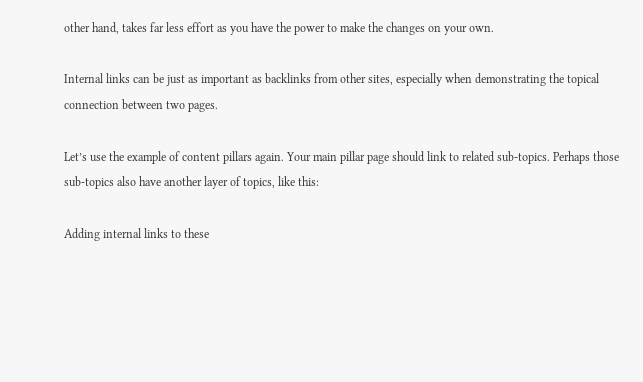other hand, takes far less effort as you have the power to make the changes on your own.

Internal links can be just as important as backlinks from other sites, especially when demonstrating the topical connection between two pages.

Let’s use the example of content pillars again. Your main pillar page should link to related sub-topics. Perhaps those sub-topics also have another layer of topics, like this:

Adding internal links to these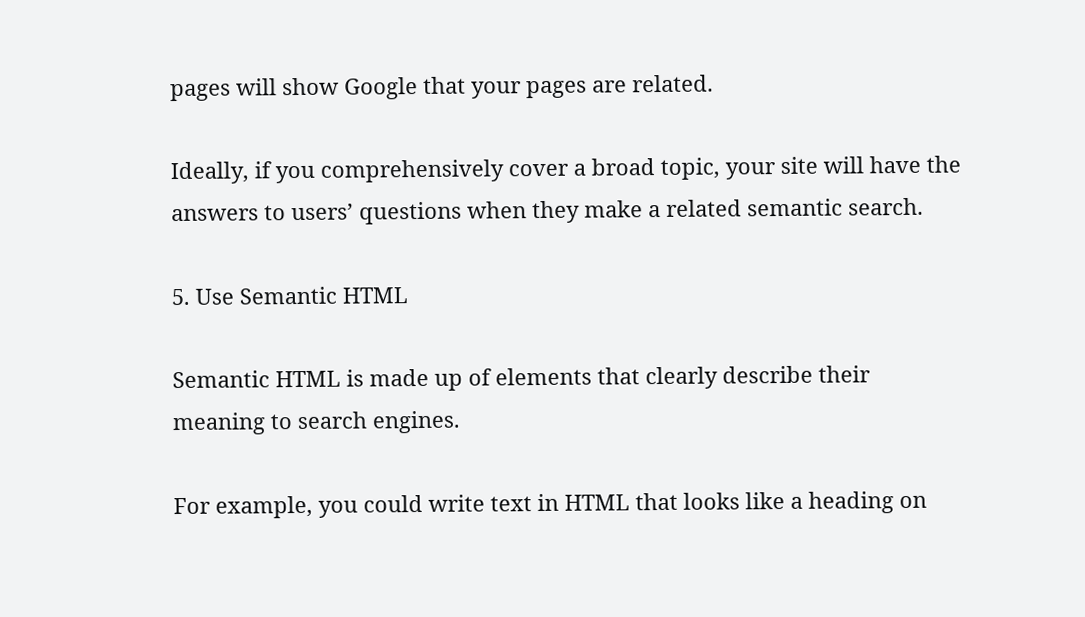pages will show Google that your pages are related.

Ideally, if you comprehensively cover a broad topic, your site will have the answers to users’ questions when they make a related semantic search.

5. Use Semantic HTML

Semantic HTML is made up of elements that clearly describe their meaning to search engines.

For example, you could write text in HTML that looks like a heading on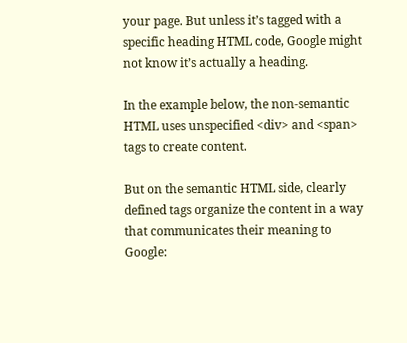your page. But unless it’s tagged with a specific heading HTML code, Google might not know it’s actually a heading.

In the example below, the non-semantic HTML uses unspecified <div> and <span> tags to create content.

But on the semantic HTML side, clearly defined tags organize the content in a way that communicates their meaning to Google: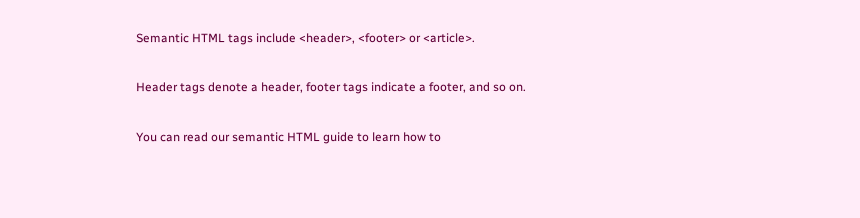Semantic HTML tags include <header>, <footer> or <article>.

Header tags denote a header, footer tags indicate a footer, and so on.

You can read our semantic HTML guide to learn how to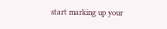start marking up your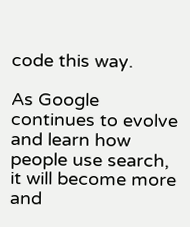code this way.

As Google continues to evolve and learn how people use search, it will become more and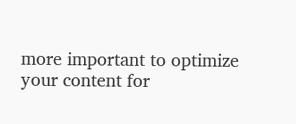more important to optimize your content for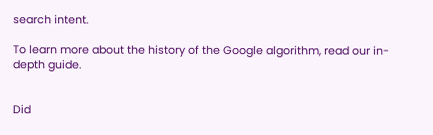search intent.

To learn more about the history of the Google algorithm, read our in-depth guide.


Did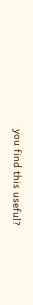you find this useful?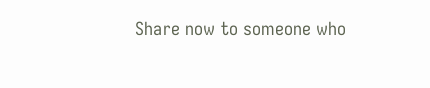Share now to someone who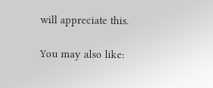will appreciate this.

You may also like: